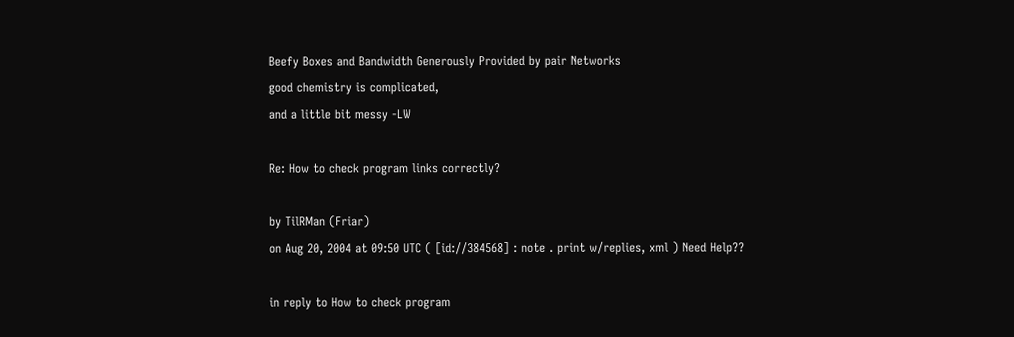Beefy Boxes and Bandwidth Generously Provided by pair Networks
good chemistry is complicated,
and a little bit messy -LW

Re: How to check program links correctly?

by TilRMan (Friar)
on Aug 20, 2004 at 09:50 UTC ( [id://384568] : note . print w/replies, xml ) Need Help??

in reply to How to check program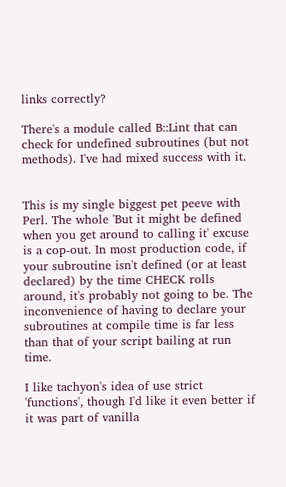links correctly?

There's a module called B::Lint that can check for undefined subroutines (but not methods). I've had mixed success with it.


This is my single biggest pet peeve with Perl. The whole 'But it might be defined when you get around to calling it' excuse is a cop-out. In most production code, if your subroutine isn't defined (or at least declared) by the time CHECK rolls around, it's probably not going to be. The inconvenience of having to declare your subroutines at compile time is far less than that of your script bailing at run time.

I like tachyon's idea of use strict 'functions', though I'd like it even better if it was part of vanilla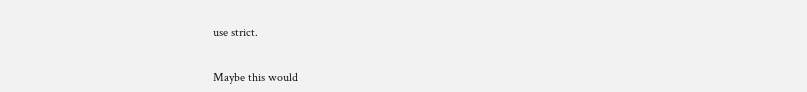use strict.


Maybe this would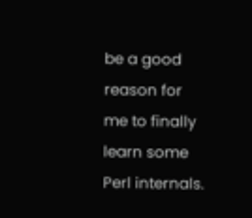be a good reason for me to finally learn some Perl internals.